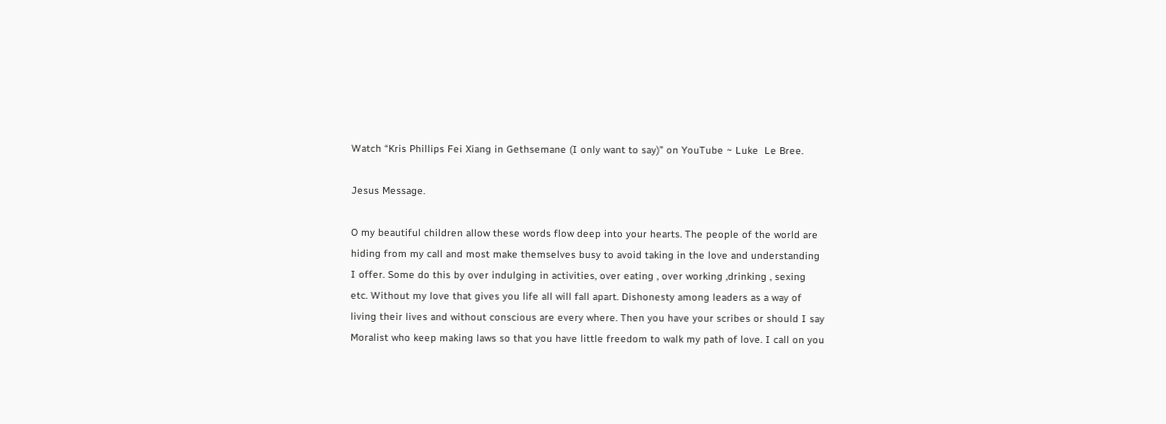Watch “Kris Phillips Fei Xiang in Gethsemane (I only want to say)” on YouTube ~ Luke  Le Bree.

Jesus Message.

O my beautiful children allow these words flow deep into your hearts. The people of the world are hiding from my call and most make themselves busy to avoid taking in the love and understanding I offer. Some do this by over indulging in activities, over eating , over working ,drinking , sexing etc. Without my love that gives you life all will fall apart. Dishonesty among leaders as a way of living their lives and without conscious are every where. Then you have your scribes or should I say Moralist who keep making laws so that you have little freedom to walk my path of love. I call on you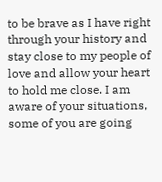to be brave as I have right through your history and stay close to my people of love and allow your heart to hold me close. I am aware of your situations, some of you are going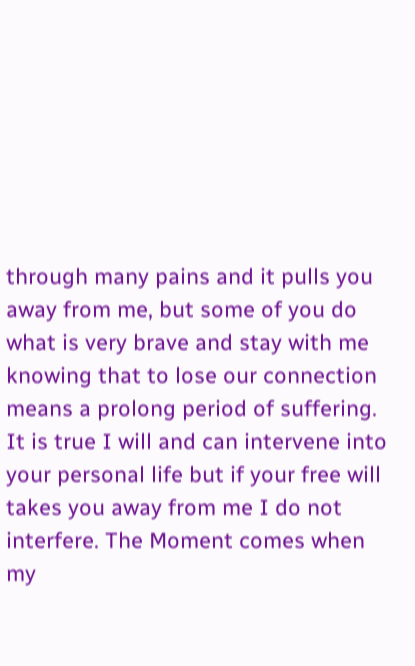through many pains and it pulls you away from me, but some of you do what is very brave and stay with me knowing that to lose our connection means a prolong period of suffering. It is true I will and can intervene into your personal life but if your free will takes you away from me I do not interfere. The Moment comes when my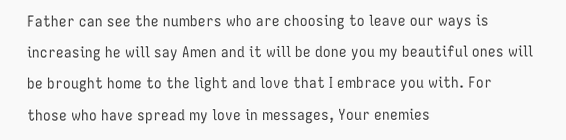Father can see the numbers who are choosing to leave our ways is increasing he will say Amen and it will be done you my beautiful ones will be brought home to the light and love that I embrace you with. For those who have spread my love in messages, Your enemies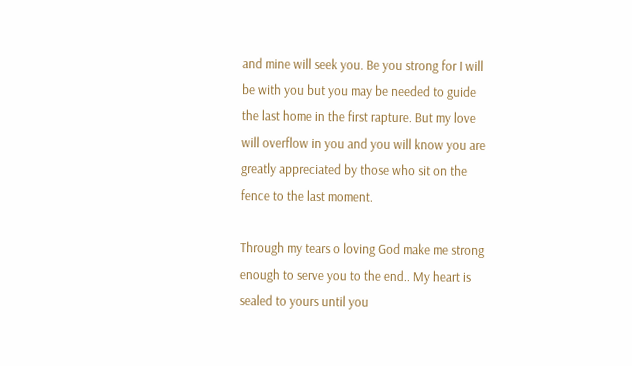and mine will seek you. Be you strong for I will be with you but you may be needed to guide the last home in the first rapture. But my love will overflow in you and you will know you are greatly appreciated by those who sit on the fence to the last moment.

Through my tears o loving God make me strong enough to serve you to the end.. My heart is sealed to yours until you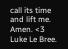call its time and lift me. Amen. <3 Luke Le Bree.